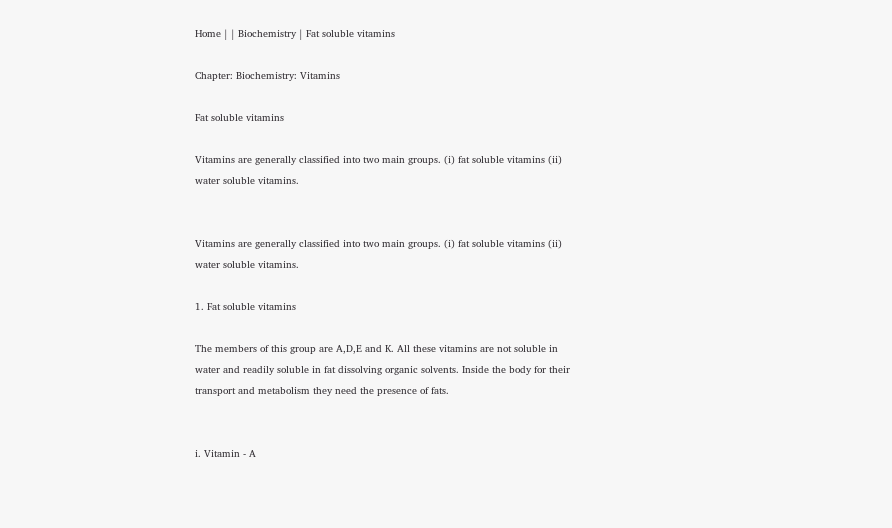Home | | Biochemistry | Fat soluble vitamins

Chapter: Biochemistry: Vitamins

Fat soluble vitamins

Vitamins are generally classified into two main groups. (i) fat soluble vitamins (ii) water soluble vitamins.


Vitamins are generally classified into two main groups. (i) fat soluble vitamins (ii) water soluble vitamins.

1. Fat soluble vitamins

The members of this group are A,D,E and K. All these vitamins are not soluble in water and readily soluble in fat dissolving organic solvents. Inside the body for their transport and metabolism they need the presence of fats.


i. Vitamin - A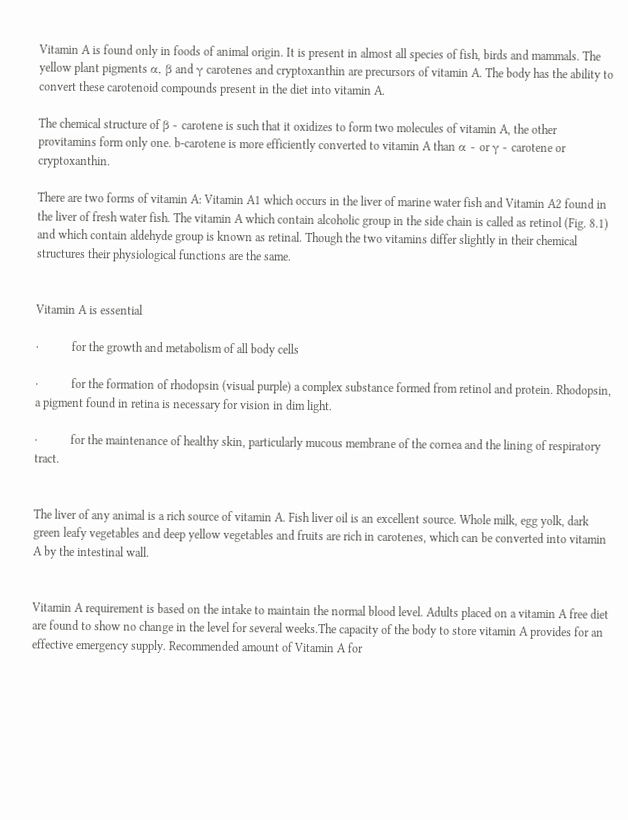Vitamin A is found only in foods of animal origin. It is present in almost all species of fish, birds and mammals. The yellow plant pigments α, β and γ carotenes and cryptoxanthin are precursors of vitamin A. The body has the ability to convert these carotenoid compounds present in the diet into vitamin A.

The chemical structure of β - carotene is such that it oxidizes to form two molecules of vitamin A, the other provitamins form only one. b-carotene is more efficiently converted to vitamin A than α - or γ - carotene or cryptoxanthin.

There are two forms of vitamin A: Vitamin A1 which occurs in the liver of marine water fish and Vitamin A2 found in the liver of fresh water fish. The vitamin A which contain alcoholic group in the side chain is called as retinol (Fig. 8.1) and which contain aldehyde group is known as retinal. Though the two vitamins differ slightly in their chemical structures their physiological functions are the same.


Vitamin A is essential

·           for the growth and metabolism of all body cells

·           for the formation of rhodopsin (visual purple) a complex substance formed from retinol and protein. Rhodopsin, a pigment found in retina is necessary for vision in dim light.

·           for the maintenance of healthy skin, particularly mucous membrane of the cornea and the lining of respiratory tract.


The liver of any animal is a rich source of vitamin A. Fish liver oil is an excellent source. Whole milk, egg yolk, dark green leafy vegetables and deep yellow vegetables and fruits are rich in carotenes, which can be converted into vitamin A by the intestinal wall.


Vitamin A requirement is based on the intake to maintain the normal blood level. Adults placed on a vitamin A free diet are found to show no change in the level for several weeks.The capacity of the body to store vitamin A provides for an effective emergency supply. Recommended amount of Vitamin A for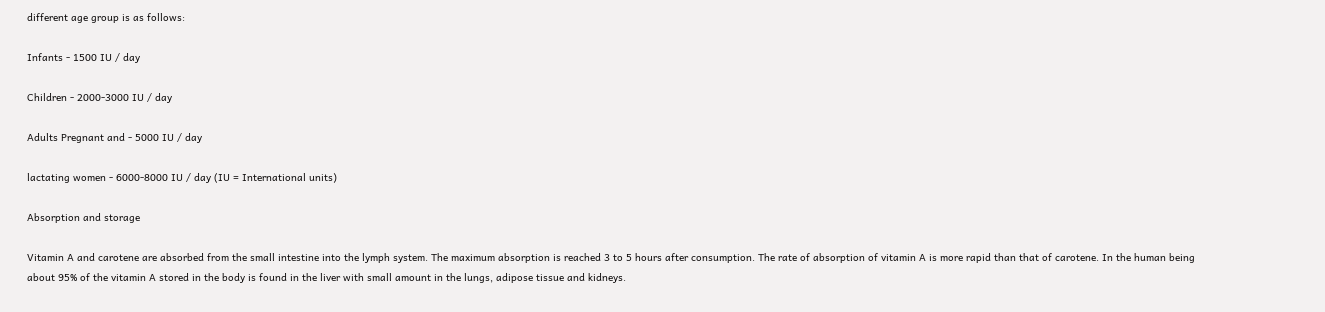different age group is as follows:

Infants - 1500 IU / day

Children - 2000-3000 IU / day

Adults Pregnant and - 5000 IU / day

lactating women - 6000-8000 IU / day (IU = International units)

Absorption and storage

Vitamin A and carotene are absorbed from the small intestine into the lymph system. The maximum absorption is reached 3 to 5 hours after consumption. The rate of absorption of vitamin A is more rapid than that of carotene. In the human being about 95% of the vitamin A stored in the body is found in the liver with small amount in the lungs, adipose tissue and kidneys.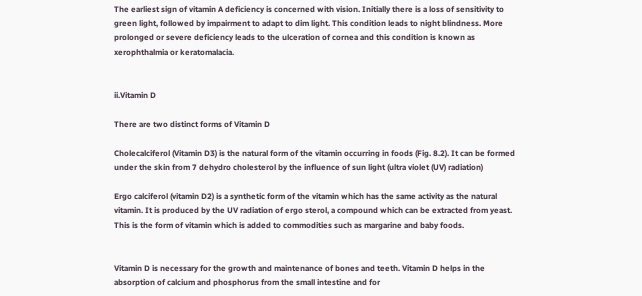The earliest sign of vitamin A deficiency is concerned with vision. Initially there is a loss of sensitivity to green light, followed by impairment to adapt to dim light. This condition leads to night blindness. More prolonged or severe deficiency leads to the ulceration of cornea and this condition is known as xerophthalmia or keratomalacia.


ii.Vitamin D

There are two distinct forms of Vitamin D

Cholecalciferol (Vitamin D3) is the natural form of the vitamin occurring in foods (Fig. 8.2). It can be formed under the skin from 7 dehydro cholesterol by the influence of sun light (ultra violet (UV) radiation)

Ergo calciferol (vitamin D2) is a synthetic form of the vitamin which has the same activity as the natural vitamin. It is produced by the UV radiation of ergo sterol, a compound which can be extracted from yeast. This is the form of vitamin which is added to commodities such as margarine and baby foods.


Vitamin D is necessary for the growth and maintenance of bones and teeth. Vitamin D helps in the absorption of calcium and phosphorus from the small intestine and for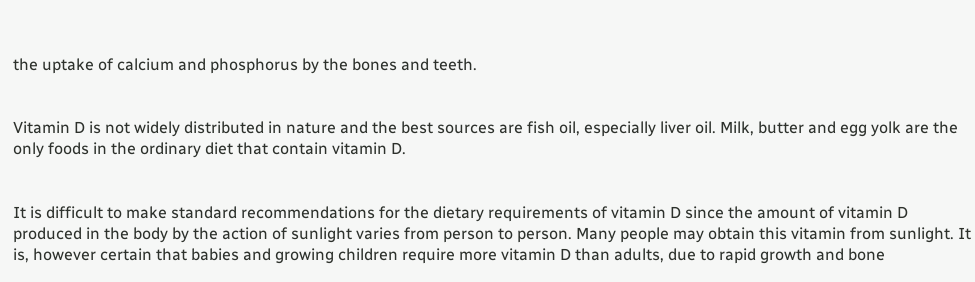the uptake of calcium and phosphorus by the bones and teeth.


Vitamin D is not widely distributed in nature and the best sources are fish oil, especially liver oil. Milk, butter and egg yolk are the only foods in the ordinary diet that contain vitamin D.


It is difficult to make standard recommendations for the dietary requirements of vitamin D since the amount of vitamin D produced in the body by the action of sunlight varies from person to person. Many people may obtain this vitamin from sunlight. It is, however certain that babies and growing children require more vitamin D than adults, due to rapid growth and bone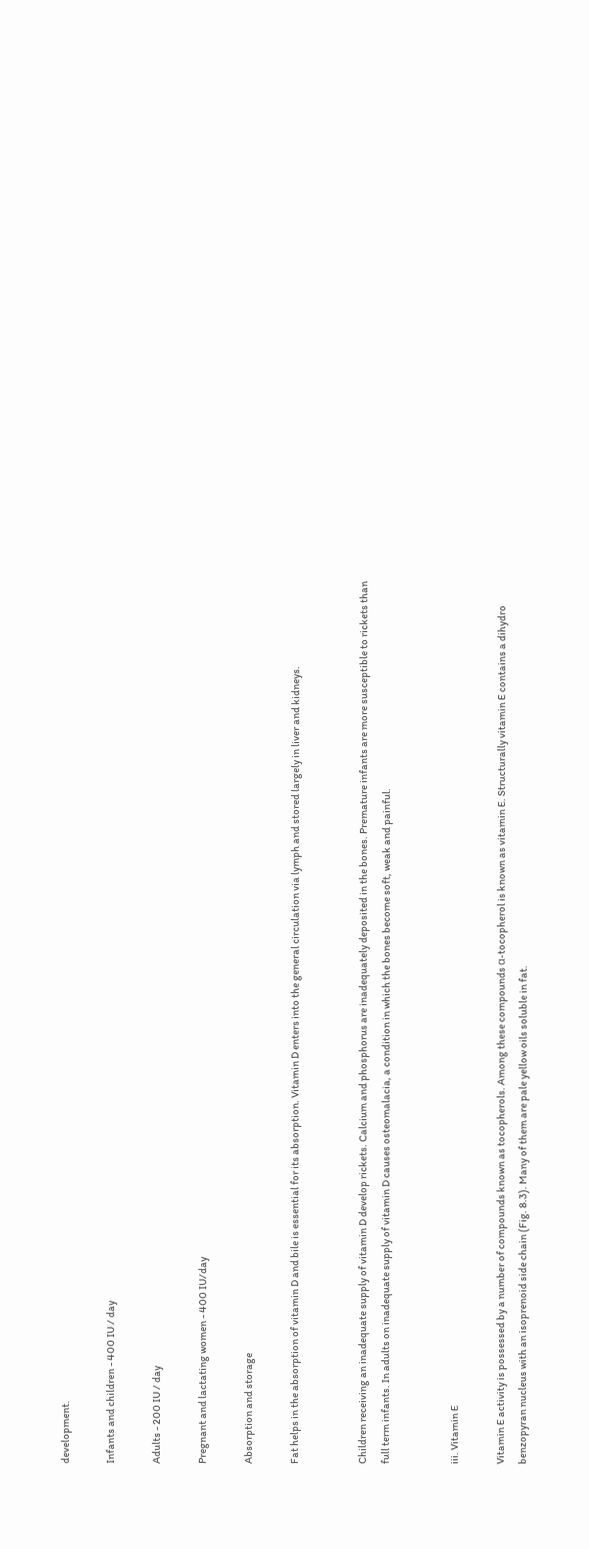development.

Infants and children - 400 IU / day

Adults - 200 IU / day

Pregnant and lactating women - 400 IU/day

Absorption and storage

Fat helps in the absorption of vitamin D and bile is essential for its absorption. Vitamin D enters into the general circulation via lymph and stored largely in liver and kidneys.


Children receiving an inadequate supply of vitamin D develop rickets. Calcium and phosphorus are inadequately deposited in the bones. Premature infants are more susceptible to rickets than full term infants. In adults on inadequate supply of vitamin D causes osteomalacia, a condition in which the bones become soft, weak and painful.


iii. Vitamin E

Vitamin E activity is possessed by a number of compounds known as tocopherols. Among these compounds α-tocopherol is known as vitamin E. Structurally vitamin E contains a dihydro benzopyran nucleus with an isoprenoid side chain (Fig. 8.3). Many of them are pale yellow oils soluble in fat.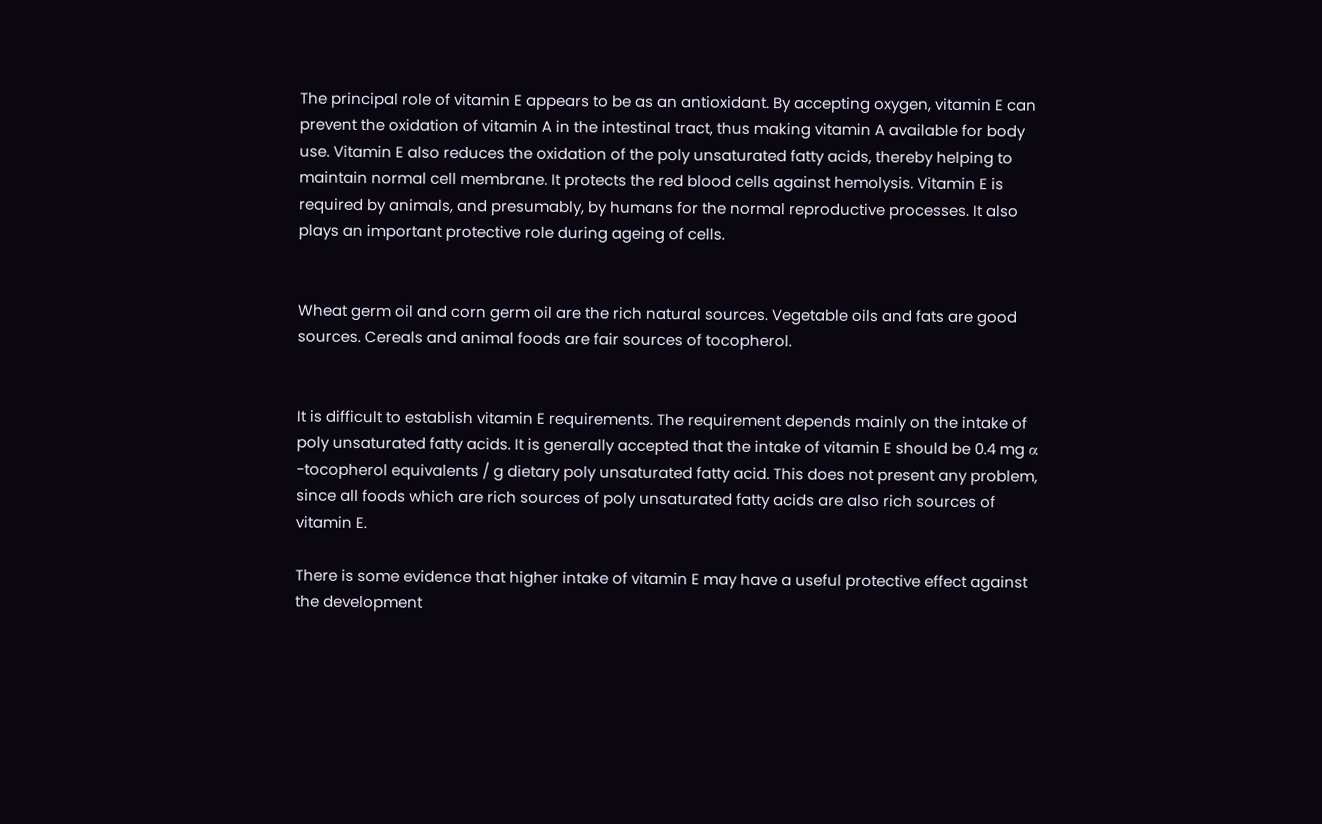The principal role of vitamin E appears to be as an antioxidant. By accepting oxygen, vitamin E can prevent the oxidation of vitamin A in the intestinal tract, thus making vitamin A available for body use. Vitamin E also reduces the oxidation of the poly unsaturated fatty acids, thereby helping to maintain normal cell membrane. It protects the red blood cells against hemolysis. Vitamin E is required by animals, and presumably, by humans for the normal reproductive processes. It also plays an important protective role during ageing of cells.


Wheat germ oil and corn germ oil are the rich natural sources. Vegetable oils and fats are good sources. Cereals and animal foods are fair sources of tocopherol.


It is difficult to establish vitamin E requirements. The requirement depends mainly on the intake of poly unsaturated fatty acids. It is generally accepted that the intake of vitamin E should be 0.4 mg α -tocopherol equivalents / g dietary poly unsaturated fatty acid. This does not present any problem, since all foods which are rich sources of poly unsaturated fatty acids are also rich sources of vitamin E.

There is some evidence that higher intake of vitamin E may have a useful protective effect against the development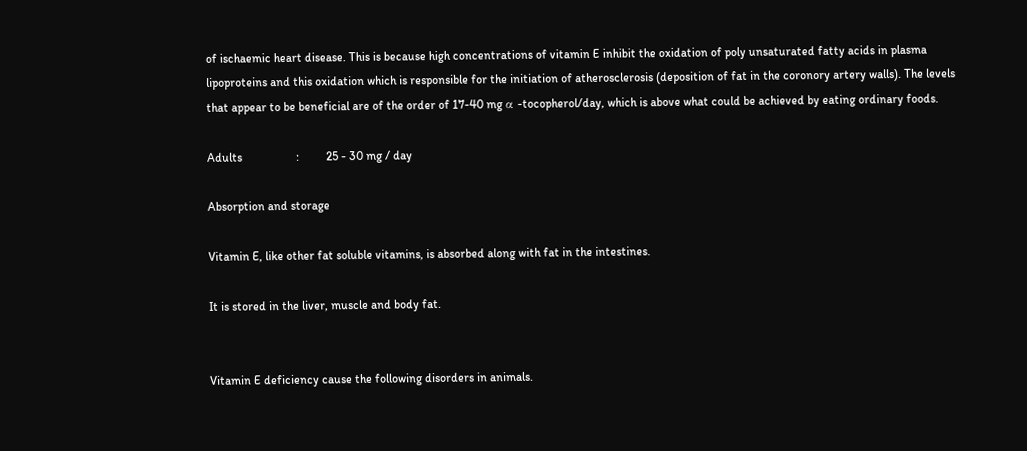of ischaemic heart disease. This is because high concentrations of vitamin E inhibit the oxidation of poly unsaturated fatty acids in plasma lipoproteins and this oxidation which is responsible for the initiation of atherosclerosis (deposition of fat in the coronory artery walls). The levels that appear to be beneficial are of the order of 17-40 mg α -tocopherol/day, which is above what could be achieved by eating ordinary foods.

Adults                  :         25 - 30 mg / day

Absorption and storage

Vitamin E, like other fat soluble vitamins, is absorbed along with fat in the intestines.

It is stored in the liver, muscle and body fat.


Vitamin E deficiency cause the following disorders in animals.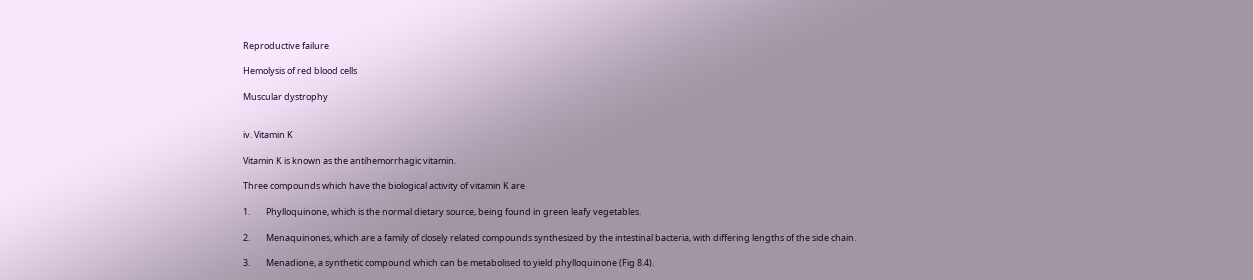Reproductive failure

Hemolysis of red blood cells

Muscular dystrophy


iv. Vitamin K

Vitamin K is known as the antihemorrhagic vitamin.

Three compounds which have the biological activity of vitamin K are

1.        Phylloquinone, which is the normal dietary source, being found in green leafy vegetables.

2.        Menaquinones, which are a family of closely related compounds synthesized by the intestinal bacteria, with differing lengths of the side chain.

3.        Menadione, a synthetic compound which can be metabolised to yield phylloquinone (Fig 8.4).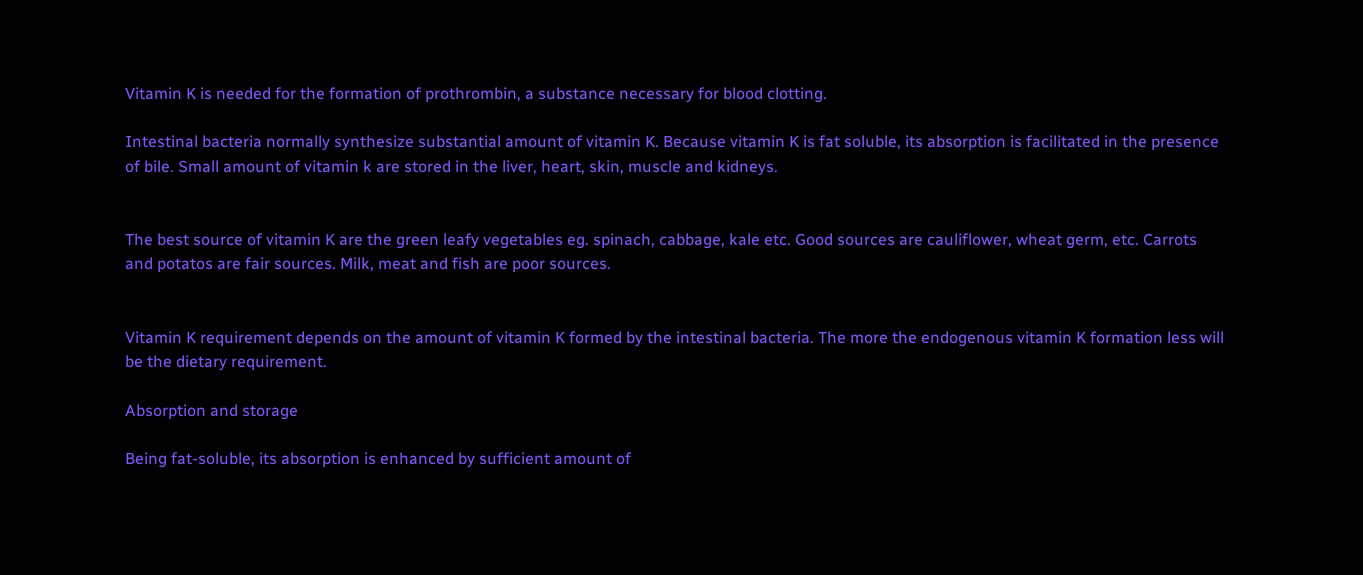Vitamin K is needed for the formation of prothrombin, a substance necessary for blood clotting.

Intestinal bacteria normally synthesize substantial amount of vitamin K. Because vitamin K is fat soluble, its absorption is facilitated in the presence of bile. Small amount of vitamin k are stored in the liver, heart, skin, muscle and kidneys.


The best source of vitamin K are the green leafy vegetables eg. spinach, cabbage, kale etc. Good sources are cauliflower, wheat germ, etc. Carrots and potatos are fair sources. Milk, meat and fish are poor sources.


Vitamin K requirement depends on the amount of vitamin K formed by the intestinal bacteria. The more the endogenous vitamin K formation less will be the dietary requirement.

Absorption and storage

Being fat-soluble, its absorption is enhanced by sufficient amount of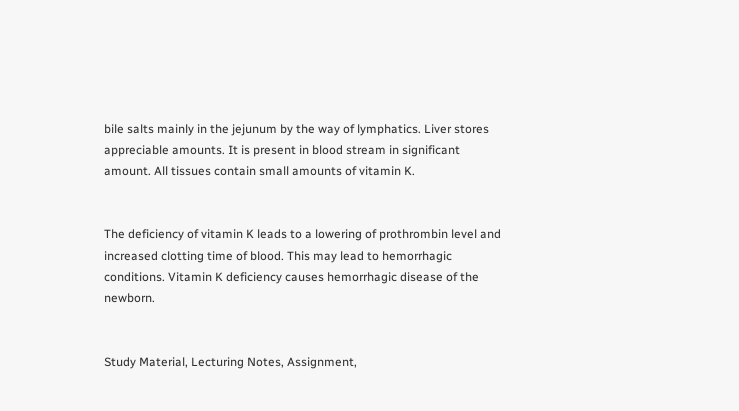bile salts mainly in the jejunum by the way of lymphatics. Liver stores appreciable amounts. It is present in blood stream in significant amount. All tissues contain small amounts of vitamin K.


The deficiency of vitamin K leads to a lowering of prothrombin level and increased clotting time of blood. This may lead to hemorrhagic conditions. Vitamin K deficiency causes hemorrhagic disease of the newborn.


Study Material, Lecturing Notes, Assignment,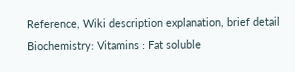Reference, Wiki description explanation, brief detail
Biochemistry: Vitamins : Fat soluble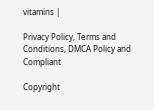vitamins |

Privacy Policy, Terms and Conditions, DMCA Policy and Compliant

Copyright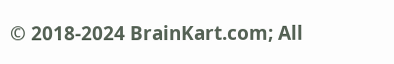© 2018-2024 BrainKart.com; All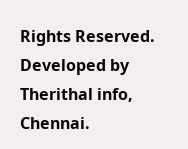Rights Reserved. Developed by Therithal info, Chennai.